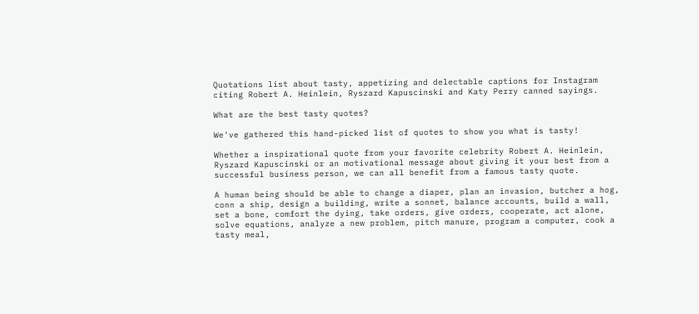Quotations list about tasty, appetizing and delectable captions for Instagram citing Robert A. Heinlein, Ryszard Kapuscinski and Katy Perry canned sayings.

What are the best tasty quotes?

We've gathered this hand-picked list of quotes to show you what is tasty!

Whether a inspirational quote from your favorite celebrity Robert A. Heinlein, Ryszard Kapuscinski or an motivational message about giving it your best from a successful business person, we can all benefit from a famous tasty quote.

A human being should be able to change a diaper, plan an invasion, butcher a hog, conn a ship, design a building, write a sonnet, balance accounts, build a wall, set a bone, comfort the dying, take orders, give orders, cooperate, act alone, solve equations, analyze a new problem, pitch manure, program a computer, cook a tasty meal,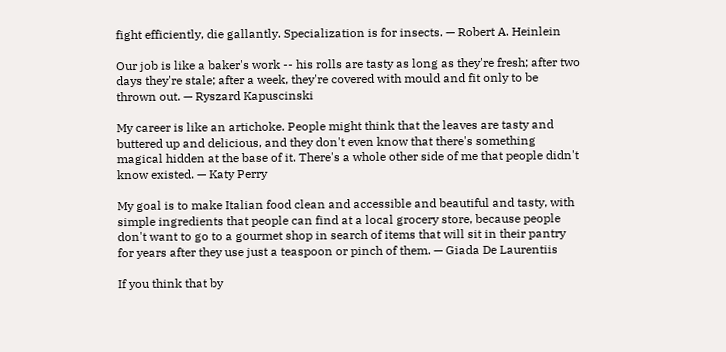fight efficiently, die gallantly. Specialization is for insects. — Robert A. Heinlein

Our job is like a baker's work -- his rolls are tasty as long as they're fresh; after two days they're stale; after a week, they're covered with mould and fit only to be thrown out. — Ryszard Kapuscinski

My career is like an artichoke. People might think that the leaves are tasty and buttered up and delicious, and they don't even know that there's something magical hidden at the base of it. There's a whole other side of me that people didn't know existed. — Katy Perry

My goal is to make Italian food clean and accessible and beautiful and tasty, with simple ingredients that people can find at a local grocery store, because people don't want to go to a gourmet shop in search of items that will sit in their pantry for years after they use just a teaspoon or pinch of them. — Giada De Laurentiis

If you think that by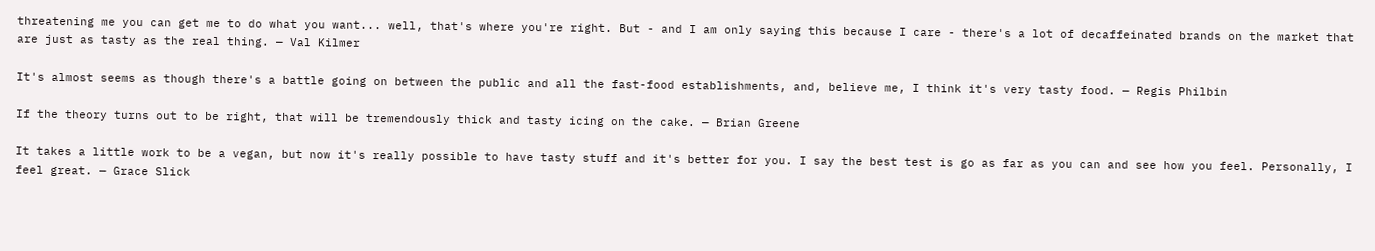threatening me you can get me to do what you want... well, that's where you're right. But - and I am only saying this because I care - there's a lot of decaffeinated brands on the market that are just as tasty as the real thing. — Val Kilmer

It's almost seems as though there's a battle going on between the public and all the fast-food establishments, and, believe me, I think it's very tasty food. — Regis Philbin

If the theory turns out to be right, that will be tremendously thick and tasty icing on the cake. — Brian Greene

It takes a little work to be a vegan, but now it's really possible to have tasty stuff and it's better for you. I say the best test is go as far as you can and see how you feel. Personally, I feel great. — Grace Slick